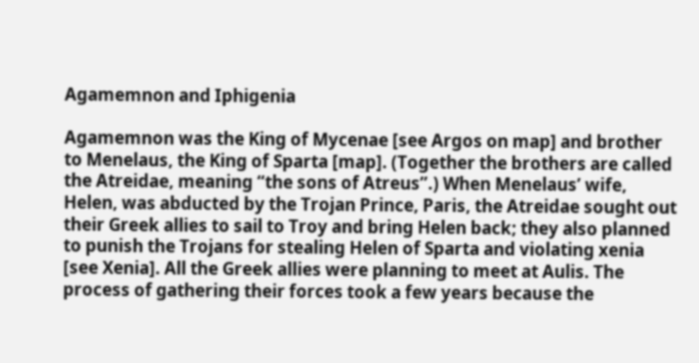Agamemnon and Iphigenia

Agamemnon was the King of Mycenae [see Argos on map] and brother to Menelaus, the King of Sparta [map]. (Together the brothers are called the Atreidae, meaning “the sons of Atreus”.) When Menelaus’ wife, Helen, was abducted by the Trojan Prince, Paris, the Atreidae sought out their Greek allies to sail to Troy and bring Helen back; they also planned to punish the Trojans for stealing Helen of Sparta and violating xenia [see Xenia]. All the Greek allies were planning to meet at Aulis. The process of gathering their forces took a few years because the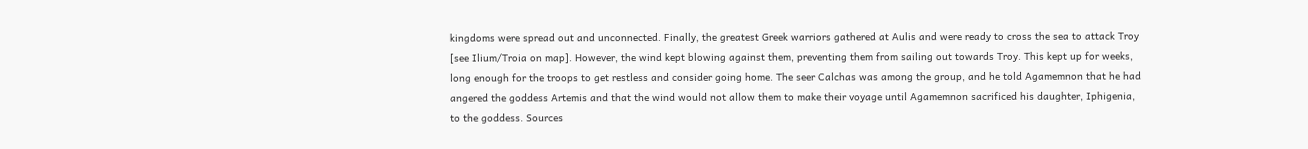kingdoms were spread out and unconnected. Finally, the greatest Greek warriors gathered at Aulis and were ready to cross the sea to attack Troy [see Ilium/Troia on map]. However, the wind kept blowing against them, preventing them from sailing out towards Troy. This kept up for weeks, long enough for the troops to get restless and consider going home. The seer Calchas was among the group, and he told Agamemnon that he had angered the goddess Artemis and that the wind would not allow them to make their voyage until Agamemnon sacrificed his daughter, Iphigenia, to the goddess. Sources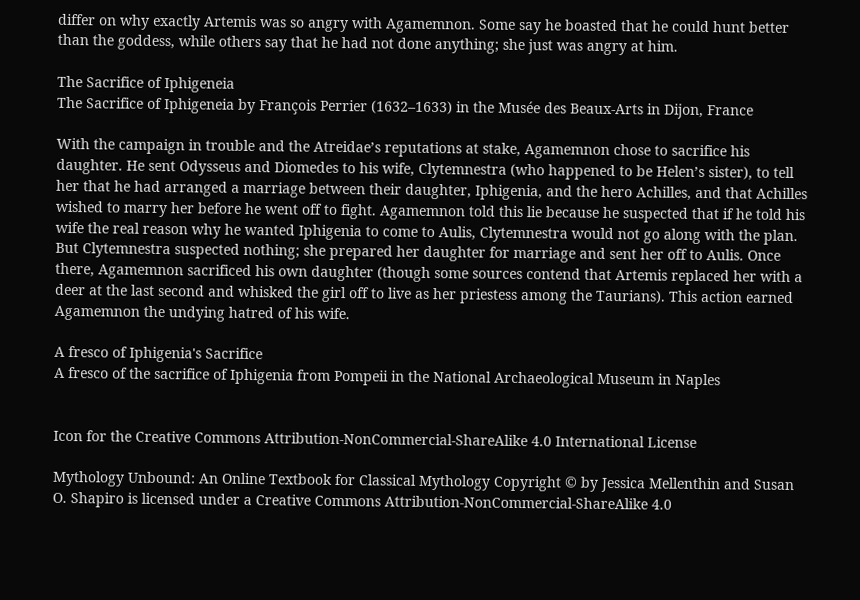differ on why exactly Artemis was so angry with Agamemnon. Some say he boasted that he could hunt better than the goddess, while others say that he had not done anything; she just was angry at him.

The Sacrifice of Iphigeneia
The Sacrifice of Iphigeneia by François Perrier (1632–1633) in the Musée des Beaux-Arts in Dijon, France

With the campaign in trouble and the Atreidae’s reputations at stake, Agamemnon chose to sacrifice his daughter. He sent Odysseus and Diomedes to his wife, Clytemnestra (who happened to be Helen’s sister), to tell her that he had arranged a marriage between their daughter, Iphigenia, and the hero Achilles, and that Achilles wished to marry her before he went off to fight. Agamemnon told this lie because he suspected that if he told his wife the real reason why he wanted Iphigenia to come to Aulis, Clytemnestra would not go along with the plan. But Clytemnestra suspected nothing; she prepared her daughter for marriage and sent her off to Aulis. Once there, Agamemnon sacrificed his own daughter (though some sources contend that Artemis replaced her with a deer at the last second and whisked the girl off to live as her priestess among the Taurians). This action earned Agamemnon the undying hatred of his wife.

A fresco of Iphigenia's Sacrifice
A fresco of the sacrifice of Iphigenia from Pompeii in the National Archaeological Museum in Naples


Icon for the Creative Commons Attribution-NonCommercial-ShareAlike 4.0 International License

Mythology Unbound: An Online Textbook for Classical Mythology Copyright © by Jessica Mellenthin and Susan O. Shapiro is licensed under a Creative Commons Attribution-NonCommercial-ShareAlike 4.0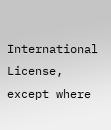International License, except where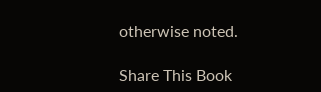otherwise noted.

Share This Book